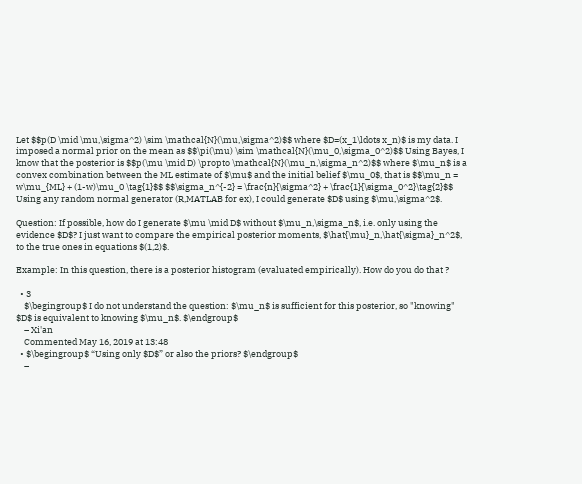Let $$p(D \mid \mu,\sigma^2) \sim \mathcal{N}(\mu,\sigma^2)$$ where $D=(x_1\ldots x_n)$ is my data. I imposed a normal prior on the mean as $$\pi(\mu) \sim \mathcal{N}(\mu_0,\sigma_0^2)$$ Using Bayes, I know that the posterior is $$p(\mu \mid D) \propto \mathcal{N}(\mu_n,\sigma_n^2)$$ where $\mu_n$ is a convex combination between the ML estimate of $\mu$ and the initial belief $\mu_0$, that is $$\mu_n = w\mu_{ML} + (1-w)\mu_0 \tag{1}$$ $$\sigma_n^{-2} = \frac{n}{\sigma^2} + \frac{1}{\sigma_0^2}\tag{2}$$ Using any random normal generator (R,MATLAB for ex), I could generate $D$ using $\mu,\sigma^2$.

Question: If possible, how do I generate $\mu \mid D$ without $\mu_n,\sigma_n$, i.e. only using the evidence $D$? I just want to compare the empirical posterior moments, $\hat{\mu}_n,\hat{\sigma}_n^2$, to the true ones in equations $(1,2)$.

Example: In this question, there is a posterior histogram (evaluated empirically). How do you do that ?

  • 3
    $\begingroup$ I do not understand the question: $\mu_n$ is sufficient for this posterior, so "knowing" $D$ is equivalent to knowing $\mu_n$. $\endgroup$
    – Xi'an
    Commented May 16, 2019 at 13:48
  • $\begingroup$ “Using only $D$” or also the priors? $\endgroup$
    –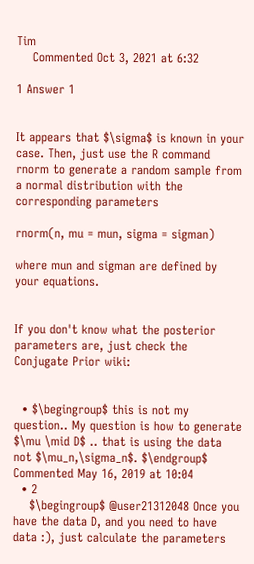Tim
    Commented Oct 3, 2021 at 6:32

1 Answer 1


It appears that $\sigma$ is known in your case. Then, just use the R command rnorm to generate a random sample from a normal distribution with the corresponding parameters

rnorm(n, mu = mun, sigma = sigman)

where mun and sigman are defined by your equations.


If you don't know what the posterior parameters are, just check the Conjugate Prior wiki:


  • $\begingroup$ this is not my question.. My question is how to generate $\mu \mid D$ .. that is using the data not $\mu_n,\sigma_n$. $\endgroup$ Commented May 16, 2019 at 10:04
  • 2
    $\begingroup$ @user21312048 Once you have the data D, and you need to have data :), just calculate the parameters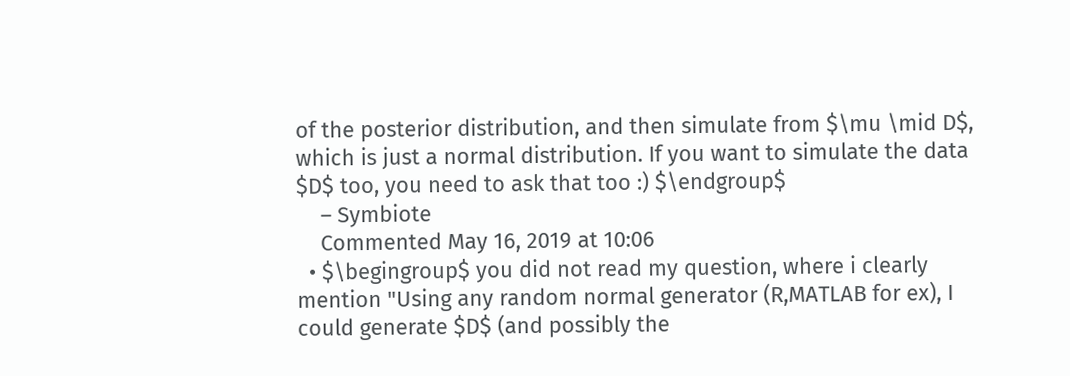of the posterior distribution, and then simulate from $\mu \mid D$, which is just a normal distribution. If you want to simulate the data $D$ too, you need to ask that too :) $\endgroup$
    – Symbiote
    Commented May 16, 2019 at 10:06
  • $\begingroup$ you did not read my question, where i clearly mention "Using any random normal generator (R,MATLAB for ex), I could generate $D$ (and possibly the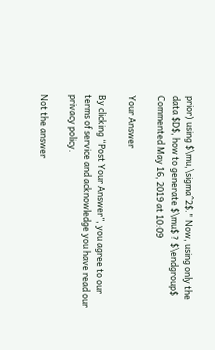prior) using $\mu,\sigma^2$." Now, using only the data $D$, how to generate $\mu$ ? $\endgroup$ Commented May 16, 2019 at 10:09

Your Answer

By clicking “Post Your Answer”, you agree to our terms of service and acknowledge you have read our privacy policy.

Not the answer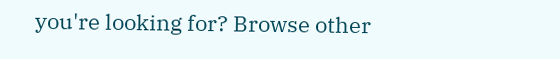you're looking for? Browse other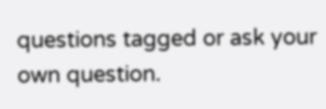questions tagged or ask your own question.